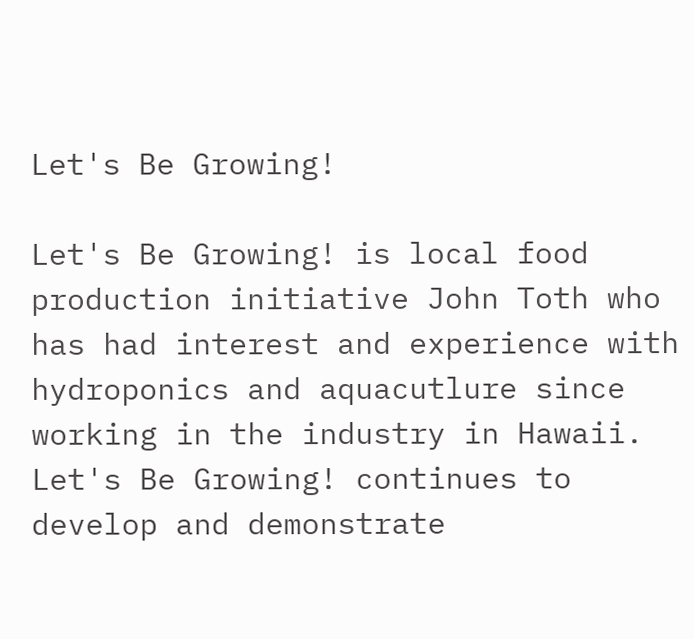Let's Be Growing!

Let's Be Growing! is local food production initiative John Toth who has had interest and experience with hydroponics and aquacutlure since working in the industry in Hawaii.  Let's Be Growing! continues to develop and demonstrate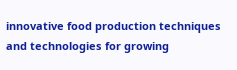innovative food production techniques and technologies for growing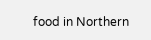food in Northern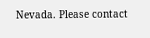Nevada. Please contact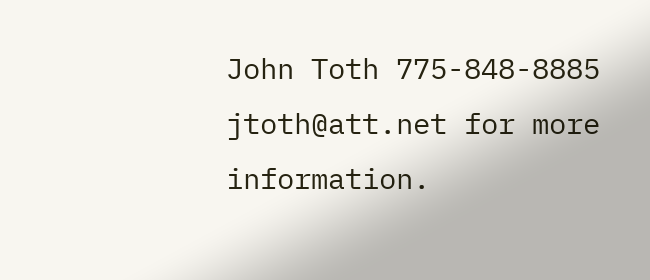John Toth 775-848-8885 jtoth@att.net for more information.